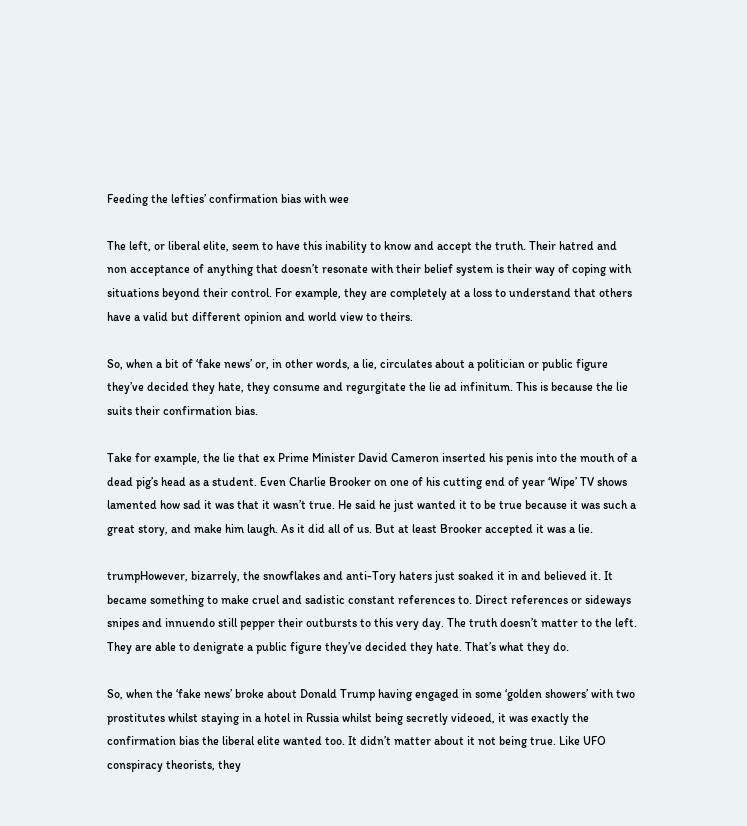Feeding the lefties’ confirmation bias with wee

The left, or liberal elite, seem to have this inability to know and accept the truth. Their hatred and non acceptance of anything that doesn’t resonate with their belief system is their way of coping with situations beyond their control. For example, they are completely at a loss to understand that others have a valid but different opinion and world view to theirs.

So, when a bit of ‘fake news’ or, in other words, a lie, circulates about a politician or public figure they’ve decided they hate, they consume and regurgitate the lie ad infinitum. This is because the lie suits their confirmation bias.

Take for example, the lie that ex Prime Minister David Cameron inserted his penis into the mouth of a dead pig’s head as a student. Even Charlie Brooker on one of his cutting end of year ‘Wipe’ TV shows lamented how sad it was that it wasn’t true. He said he just wanted it to be true because it was such a great story, and make him laugh. As it did all of us. But at least Brooker accepted it was a lie.

trumpHowever, bizarrely, the snowflakes and anti-Tory haters just soaked it in and believed it. It became something to make cruel and sadistic constant references to. Direct references or sideways snipes and innuendo still pepper their outbursts to this very day. The truth doesn’t matter to the left. They are able to denigrate a public figure they’ve decided they hate. That’s what they do.

So, when the ‘fake news’ broke about Donald Trump having engaged in some ‘golden showers’ with two prostitutes whilst staying in a hotel in Russia whilst being secretly videoed, it was exactly the confirmation bias the liberal elite wanted too. It didn’t matter about it not being true. Like UFO conspiracy theorists, they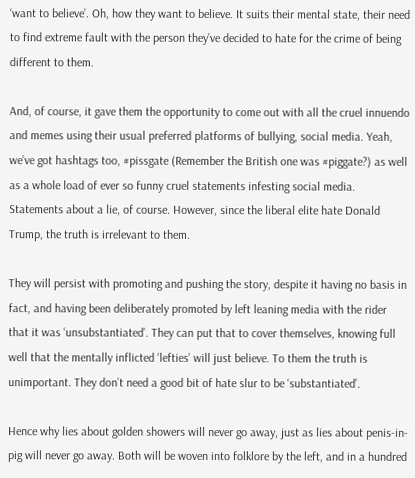‘want to believe’. Oh, how they want to believe. It suits their mental state, their need to find extreme fault with the person they’ve decided to hate for the crime of being different to them.

And, of course, it gave them the opportunity to come out with all the cruel innuendo and memes using their usual preferred platforms of bullying, social media. Yeah, we’ve got hashtags too, #pissgate (Remember the British one was #piggate?) as well as a whole load of ever so funny cruel statements infesting social media. Statements about a lie, of course. However, since the liberal elite hate Donald Trump, the truth is irrelevant to them.

They will persist with promoting and pushing the story, despite it having no basis in fact, and having been deliberately promoted by left leaning media with the rider that it was ‘unsubstantiated’. They can put that to cover themselves, knowing full well that the mentally inflicted ‘lefties’ will just believe. To them the truth is unimportant. They don’t need a good bit of hate slur to be ‘substantiated’.

Hence why lies about golden showers will never go away, just as lies about penis-in-pig will never go away. Both will be woven into folklore by the left, and in a hundred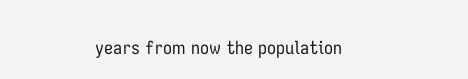years from now the population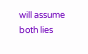will assume both lies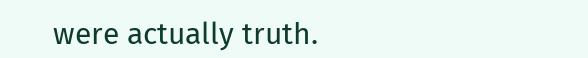were actually truth.